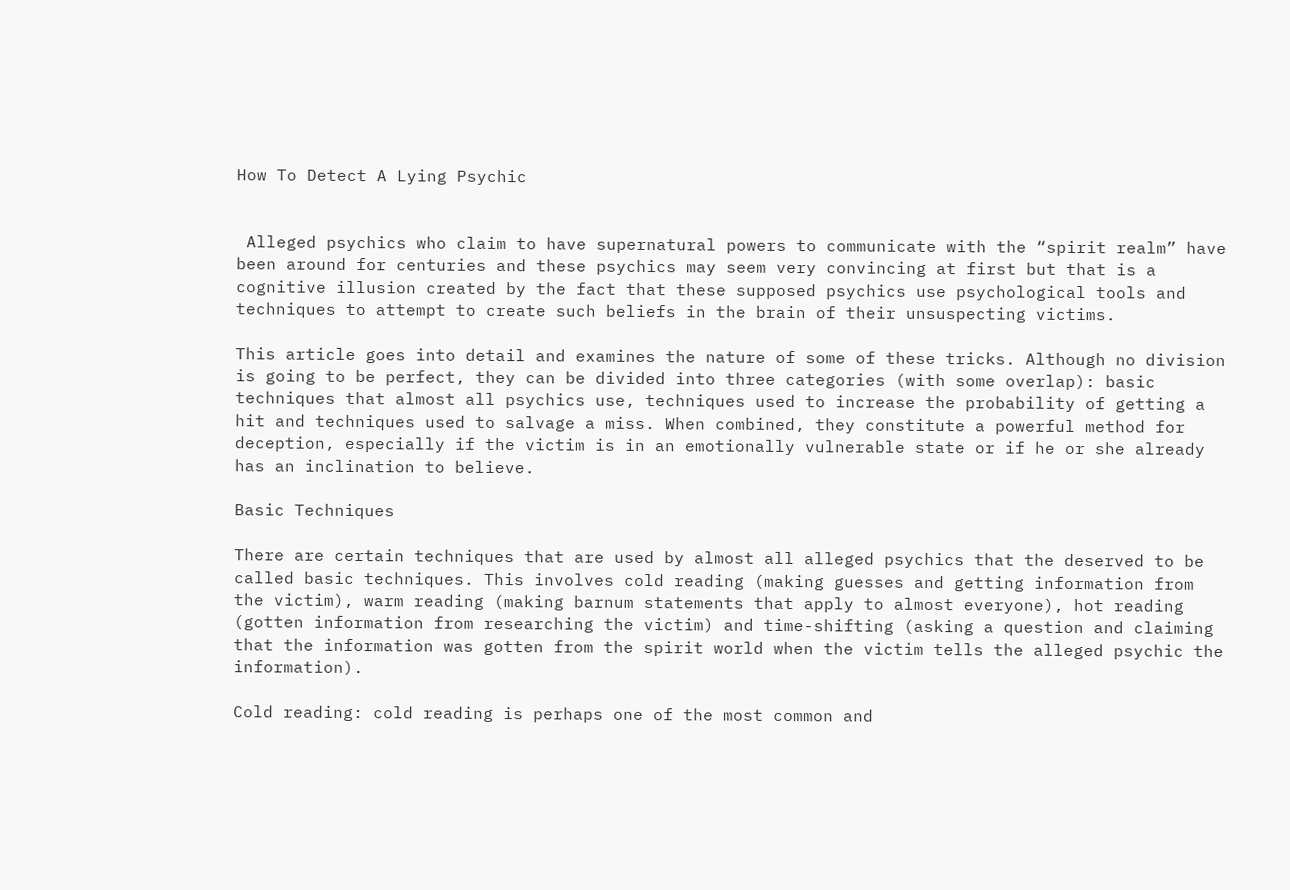How To Detect A Lying Psychic


 Alleged psychics who claim to have supernatural powers to communicate with the “spirit realm” have been around for centuries and these psychics may seem very convincing at first but that is a cognitive illusion created by the fact that these supposed psychics use psychological tools and techniques to attempt to create such beliefs in the brain of their unsuspecting victims.

This article goes into detail and examines the nature of some of these tricks. Although no division is going to be perfect, they can be divided into three categories (with some overlap): basic techniques that almost all psychics use, techniques used to increase the probability of getting a hit and techniques used to salvage a miss. When combined, they constitute a powerful method for deception, especially if the victim is in an emotionally vulnerable state or if he or she already has an inclination to believe.

Basic Techniques

There are certain techniques that are used by almost all alleged psychics that the deserved to be called basic techniques. This involves cold reading (making guesses and getting information from the victim), warm reading (making barnum statements that apply to almost everyone), hot reading (gotten information from researching the victim) and time-shifting (asking a question and claiming that the information was gotten from the spirit world when the victim tells the alleged psychic the information).

Cold reading: cold reading is perhaps one of the most common and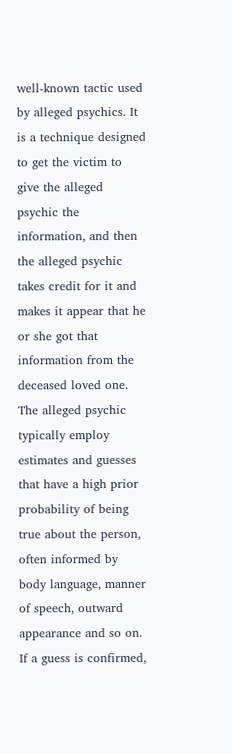well-known tactic used by alleged psychics. It is a technique designed to get the victim to give the alleged psychic the information, and then the alleged psychic takes credit for it and makes it appear that he or she got that information from the deceased loved one. The alleged psychic typically employ estimates and guesses that have a high prior probability of being true about the person, often informed by body language, manner of speech, outward appearance and so on. If a guess is confirmed,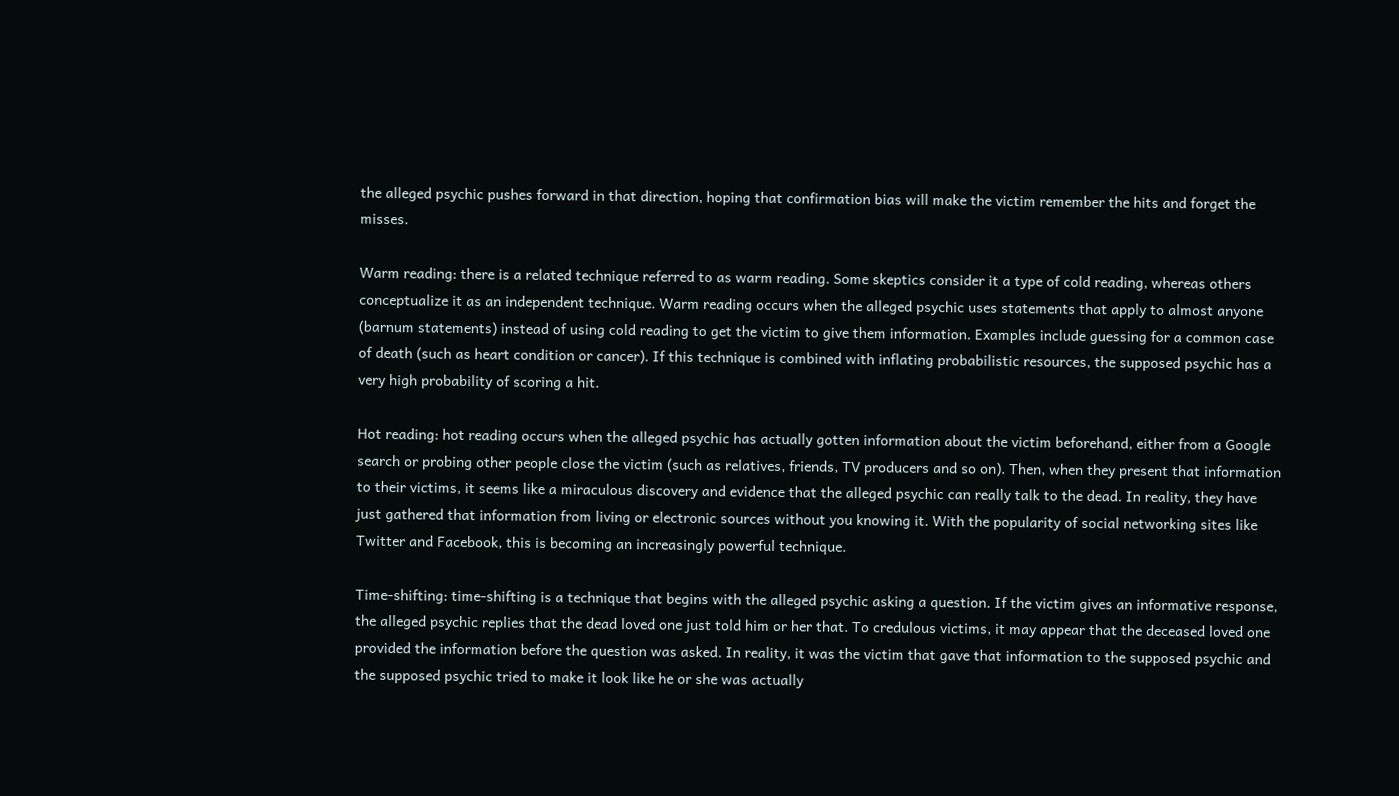the alleged psychic pushes forward in that direction, hoping that confirmation bias will make the victim remember the hits and forget the misses.

Warm reading: there is a related technique referred to as warm reading. Some skeptics consider it a type of cold reading, whereas others conceptualize it as an independent technique. Warm reading occurs when the alleged psychic uses statements that apply to almost anyone (barnum statements) instead of using cold reading to get the victim to give them information. Examples include guessing for a common case of death (such as heart condition or cancer). If this technique is combined with inflating probabilistic resources, the supposed psychic has a very high probability of scoring a hit.

Hot reading: hot reading occurs when the alleged psychic has actually gotten information about the victim beforehand, either from a Google search or probing other people close the victim (such as relatives, friends, TV producers and so on). Then, when they present that information to their victims, it seems like a miraculous discovery and evidence that the alleged psychic can really talk to the dead. In reality, they have just gathered that information from living or electronic sources without you knowing it. With the popularity of social networking sites like Twitter and Facebook, this is becoming an increasingly powerful technique.

Time-shifting: time-shifting is a technique that begins with the alleged psychic asking a question. If the victim gives an informative response, the alleged psychic replies that the dead loved one just told him or her that. To credulous victims, it may appear that the deceased loved one provided the information before the question was asked. In reality, it was the victim that gave that information to the supposed psychic and the supposed psychic tried to make it look like he or she was actually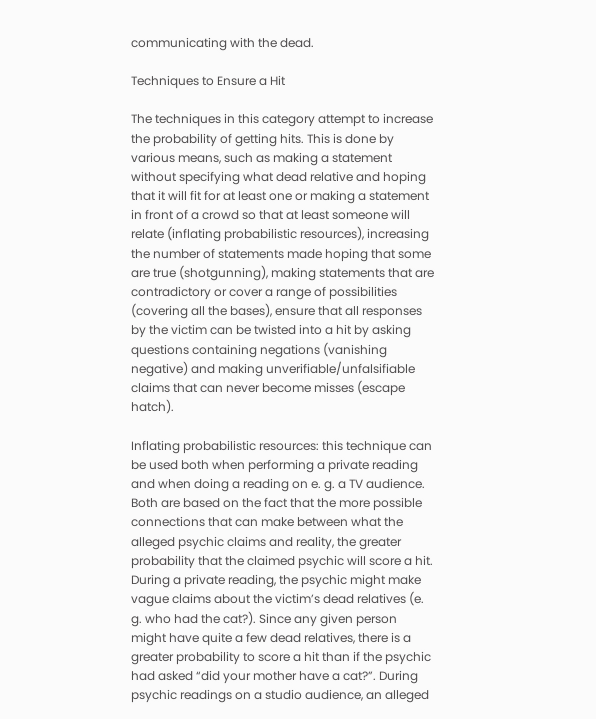communicating with the dead.

Techniques to Ensure a Hit

The techniques in this category attempt to increase the probability of getting hits. This is done by various means, such as making a statement without specifying what dead relative and hoping that it will fit for at least one or making a statement in front of a crowd so that at least someone will relate (inflating probabilistic resources), increasing the number of statements made hoping that some are true (shotgunning), making statements that are contradictory or cover a range of possibilities (covering all the bases), ensure that all responses by the victim can be twisted into a hit by asking questions containing negations (vanishing negative) and making unverifiable/unfalsifiable claims that can never become misses (escape hatch).

Inflating probabilistic resources: this technique can be used both when performing a private reading and when doing a reading on e. g. a TV audience. Both are based on the fact that the more possible connections that can make between what the alleged psychic claims and reality, the greater probability that the claimed psychic will score a hit. During a private reading, the psychic might make vague claims about the victim’s dead relatives (e. g. who had the cat?). Since any given person might have quite a few dead relatives, there is a greater probability to score a hit than if the psychic had asked “did your mother have a cat?”. During psychic readings on a studio audience, an alleged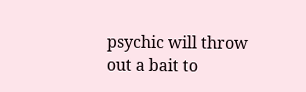psychic will throw out a bait to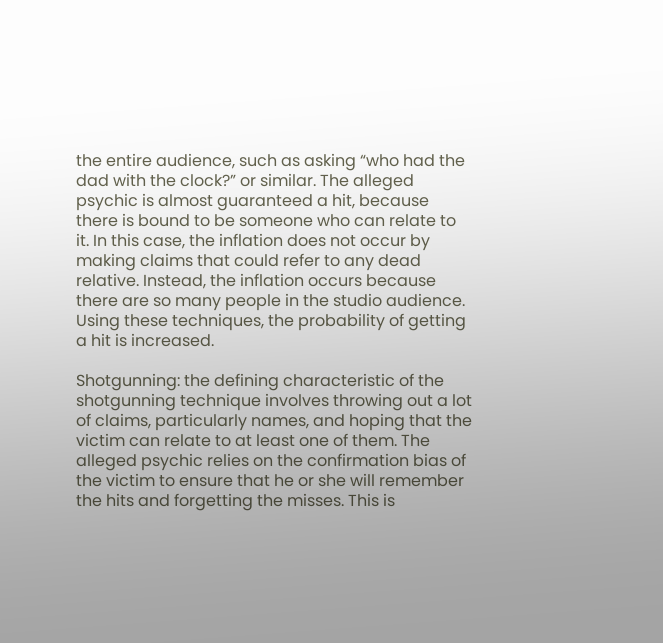the entire audience, such as asking “who had the dad with the clock?” or similar. The alleged psychic is almost guaranteed a hit, because there is bound to be someone who can relate to it. In this case, the inflation does not occur by making claims that could refer to any dead relative. Instead, the inflation occurs because there are so many people in the studio audience. Using these techniques, the probability of getting a hit is increased.

Shotgunning: the defining characteristic of the shotgunning technique involves throwing out a lot of claims, particularly names, and hoping that the victim can relate to at least one of them. The alleged psychic relies on the confirmation bias of the victim to ensure that he or she will remember the hits and forgetting the misses. This is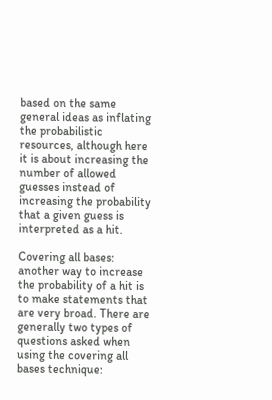based on the same general ideas as inflating the probabilistic resources, although here it is about increasing the number of allowed guesses instead of increasing the probability that a given guess is interpreted as a hit.

Covering all bases: another way to increase the probability of a hit is to make statements that are very broad. There are generally two types of questions asked when using the covering all bases technique: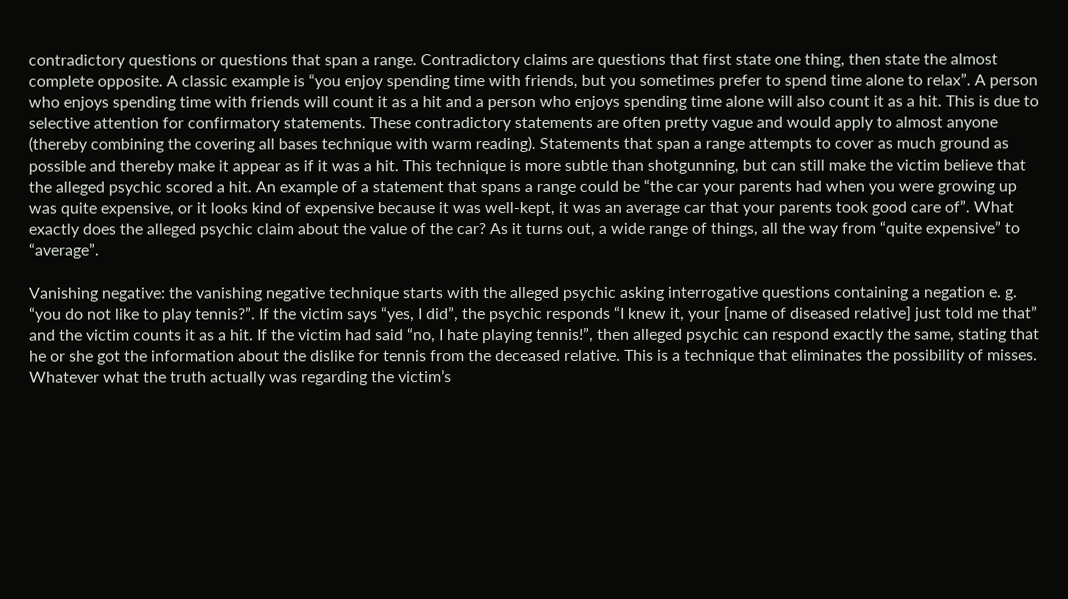contradictory questions or questions that span a range. Contradictory claims are questions that first state one thing, then state the almost complete opposite. A classic example is “you enjoy spending time with friends, but you sometimes prefer to spend time alone to relax”. A person who enjoys spending time with friends will count it as a hit and a person who enjoys spending time alone will also count it as a hit. This is due to selective attention for confirmatory statements. These contradictory statements are often pretty vague and would apply to almost anyone (thereby combining the covering all bases technique with warm reading). Statements that span a range attempts to cover as much ground as possible and thereby make it appear as if it was a hit. This technique is more subtle than shotgunning, but can still make the victim believe that the alleged psychic scored a hit. An example of a statement that spans a range could be “the car your parents had when you were growing up was quite expensive, or it looks kind of expensive because it was well-kept, it was an average car that your parents took good care of”. What exactly does the alleged psychic claim about the value of the car? As it turns out, a wide range of things, all the way from “quite expensive” to “average”.

Vanishing negative: the vanishing negative technique starts with the alleged psychic asking interrogative questions containing a negation e. g. “you do not like to play tennis?”. If the victim says “yes, I did”, the psychic responds “I knew it, your [name of diseased relative] just told me that” and the victim counts it as a hit. If the victim had said “no, I hate playing tennis!”, then alleged psychic can respond exactly the same, stating that he or she got the information about the dislike for tennis from the deceased relative. This is a technique that eliminates the possibility of misses. Whatever what the truth actually was regarding the victim’s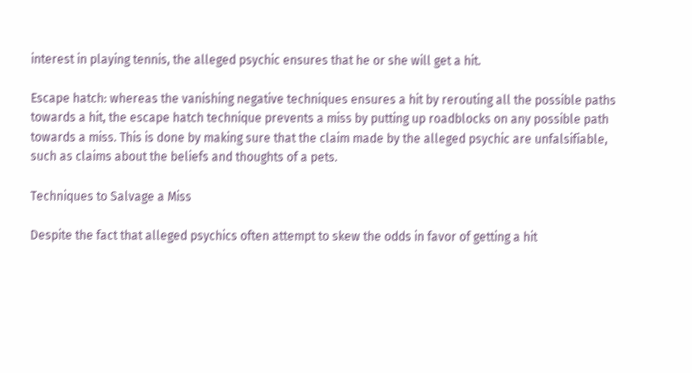interest in playing tennis, the alleged psychic ensures that he or she will get a hit.

Escape hatch: whereas the vanishing negative techniques ensures a hit by rerouting all the possible paths towards a hit, the escape hatch technique prevents a miss by putting up roadblocks on any possible path towards a miss. This is done by making sure that the claim made by the alleged psychic are unfalsifiable, such as claims about the beliefs and thoughts of a pets.

Techniques to Salvage a Miss

Despite the fact that alleged psychics often attempt to skew the odds in favor of getting a hit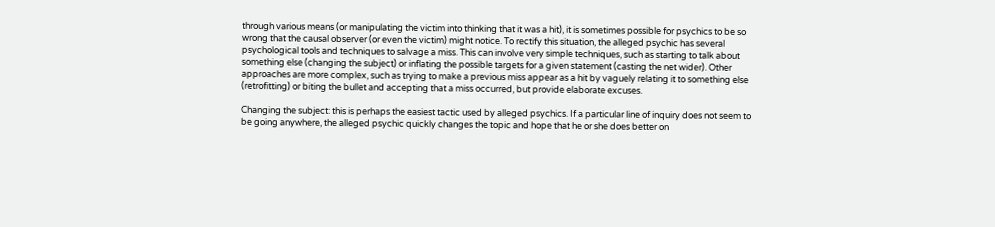through various means (or manipulating the victim into thinking that it was a hit), it is sometimes possible for psychics to be so wrong that the causal observer (or even the victim) might notice. To rectify this situation, the alleged psychic has several psychological tools and techniques to salvage a miss. This can involve very simple techniques, such as starting to talk about something else (changing the subject) or inflating the possible targets for a given statement (casting the net wider). Other approaches are more complex, such as trying to make a previous miss appear as a hit by vaguely relating it to something else (retrofitting) or biting the bullet and accepting that a miss occurred, but provide elaborate excuses.

Changing the subject: this is perhaps the easiest tactic used by alleged psychics. If a particular line of inquiry does not seem to be going anywhere, the alleged psychic quickly changes the topic and hope that he or she does better on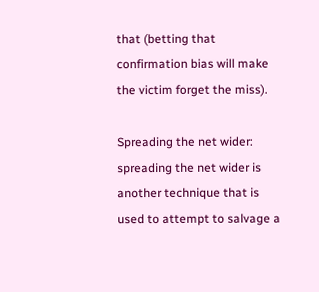that (betting that confirmation bias will make the victim forget the miss).

Spreading the net wider: spreading the net wider is another technique that is used to attempt to salvage a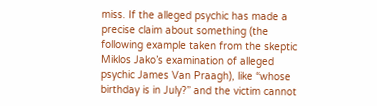miss. If the alleged psychic has made a precise claim about something (the following example taken from the skeptic Miklos Jako’s examination of alleged psychic James Van Praagh), like “whose birthday is in July?” and the victim cannot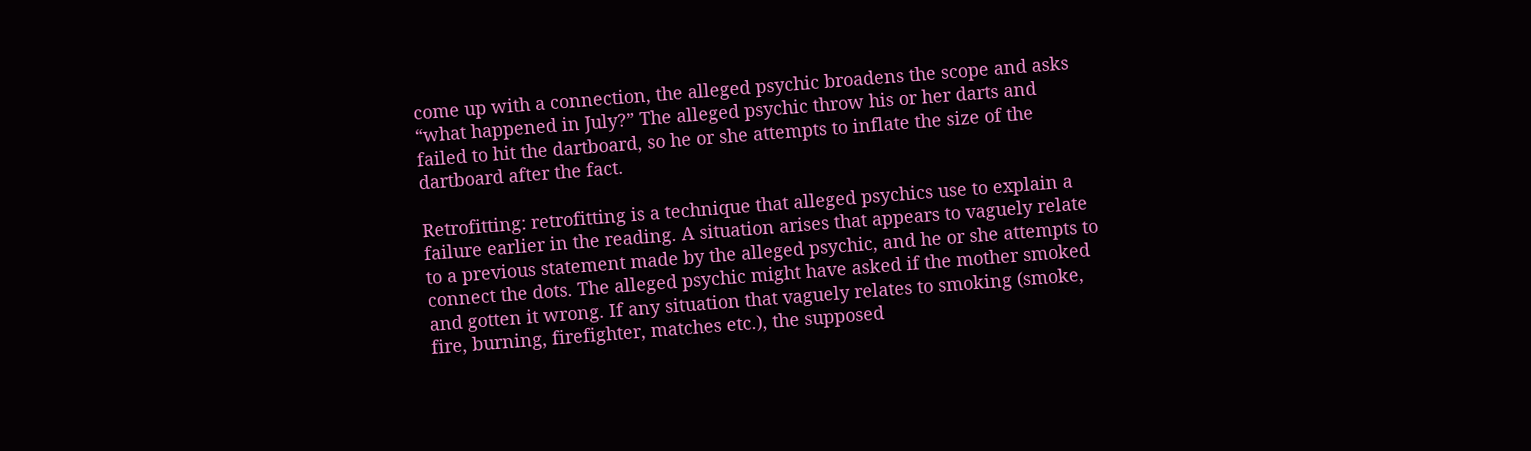come up with a connection, the alleged psychic broadens the scope and asks “what happened in July?” The alleged psychic throw his or her darts and failed to hit the dartboard, so he or she attempts to inflate the size of the dartboard after the fact.

Retrofitting: retrofitting is a technique that alleged psychics use to explain a failure earlier in the reading. A situation arises that appears to vaguely relate to a previous statement made by the alleged psychic, and he or she attempts to connect the dots. The alleged psychic might have asked if the mother smoked and gotten it wrong. If any situation that vaguely relates to smoking (smoke, fire, burning, firefighter, matches etc.), the supposed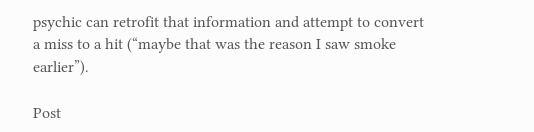psychic can retrofit that information and attempt to convert a miss to a hit (“maybe that was the reason I saw smoke earlier”).

Post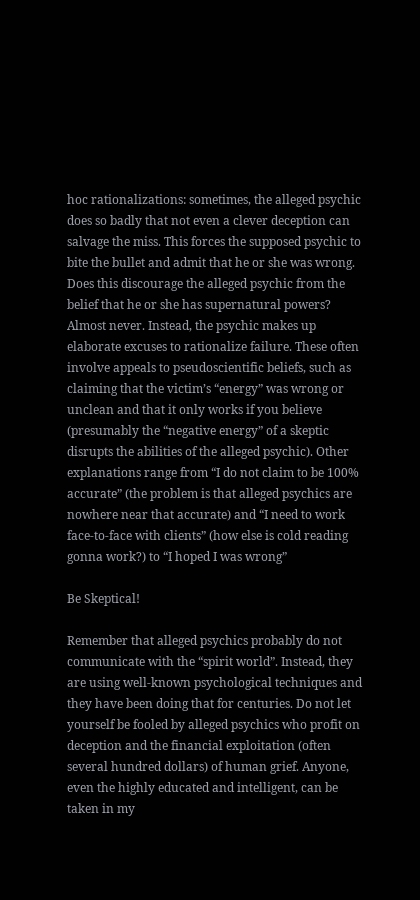hoc rationalizations: sometimes, the alleged psychic does so badly that not even a clever deception can salvage the miss. This forces the supposed psychic to bite the bullet and admit that he or she was wrong. Does this discourage the alleged psychic from the belief that he or she has supernatural powers? Almost never. Instead, the psychic makes up elaborate excuses to rationalize failure. These often involve appeals to pseudoscientific beliefs, such as claiming that the victim’s “energy” was wrong or unclean and that it only works if you believe (presumably the “negative energy” of a skeptic disrupts the abilities of the alleged psychic). Other explanations range from “I do not claim to be 100% accurate” (the problem is that alleged psychics are nowhere near that accurate) and “I need to work face-to-face with clients” (how else is cold reading gonna work?) to “I hoped I was wrong”

Be Skeptical!

Remember that alleged psychics probably do not communicate with the “spirit world”. Instead, they are using well-known psychological techniques and they have been doing that for centuries. Do not let yourself be fooled by alleged psychics who profit on deception and the financial exploitation (often several hundred dollars) of human grief. Anyone, even the highly educated and intelligent, can be taken in my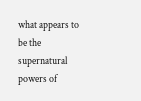what appears to be the supernatural powers of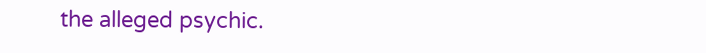the alleged psychic.